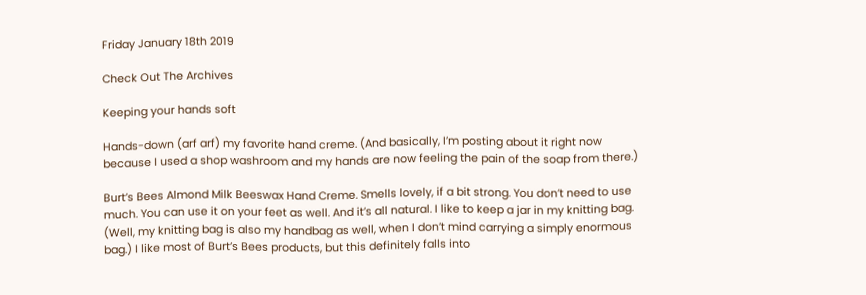Friday January 18th 2019

Check Out The Archives

Keeping your hands soft

Hands-down (arf arf) my favorite hand creme. (And basically, I’m posting about it right now because I used a shop washroom and my hands are now feeling the pain of the soap from there.)

Burt’s Bees Almond Milk Beeswax Hand Creme. Smells lovely, if a bit strong. You don’t need to use much. You can use it on your feet as well. And it’s all natural. I like to keep a jar in my knitting bag. (Well, my knitting bag is also my handbag as well, when I don’t mind carrying a simply enormous bag.) I like most of Burt’s Bees products, but this definitely falls into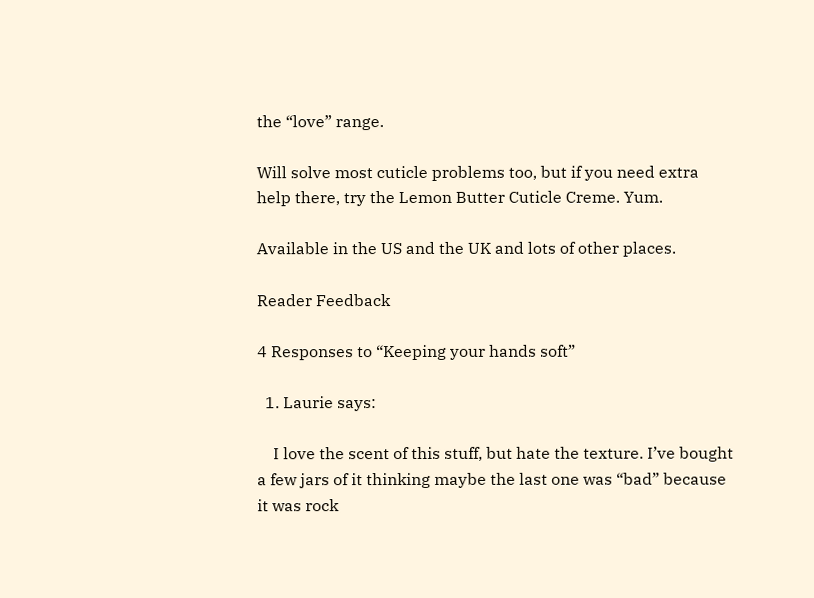the “love” range.

Will solve most cuticle problems too, but if you need extra help there, try the Lemon Butter Cuticle Creme. Yum.

Available in the US and the UK and lots of other places.

Reader Feedback

4 Responses to “Keeping your hands soft”

  1. Laurie says:

    I love the scent of this stuff, but hate the texture. I’ve bought a few jars of it thinking maybe the last one was “bad” because it was rock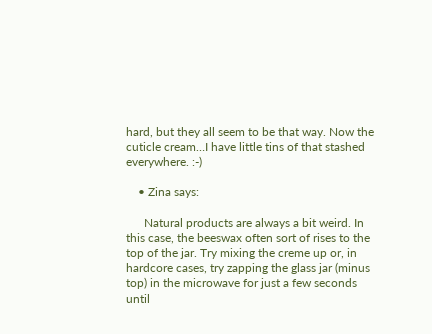hard, but they all seem to be that way. Now the cuticle cream…I have little tins of that stashed everywhere. :-)

    • Zina says:

      Natural products are always a bit weird. In this case, the beeswax often sort of rises to the top of the jar. Try mixing the creme up or, in hardcore cases, try zapping the glass jar (minus top) in the microwave for just a few seconds until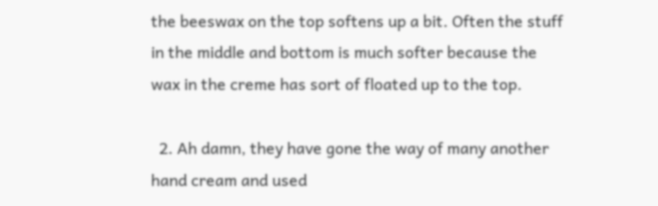the beeswax on the top softens up a bit. Often the stuff in the middle and bottom is much softer because the wax in the creme has sort of floated up to the top.

  2. Ah damn, they have gone the way of many another hand cream and used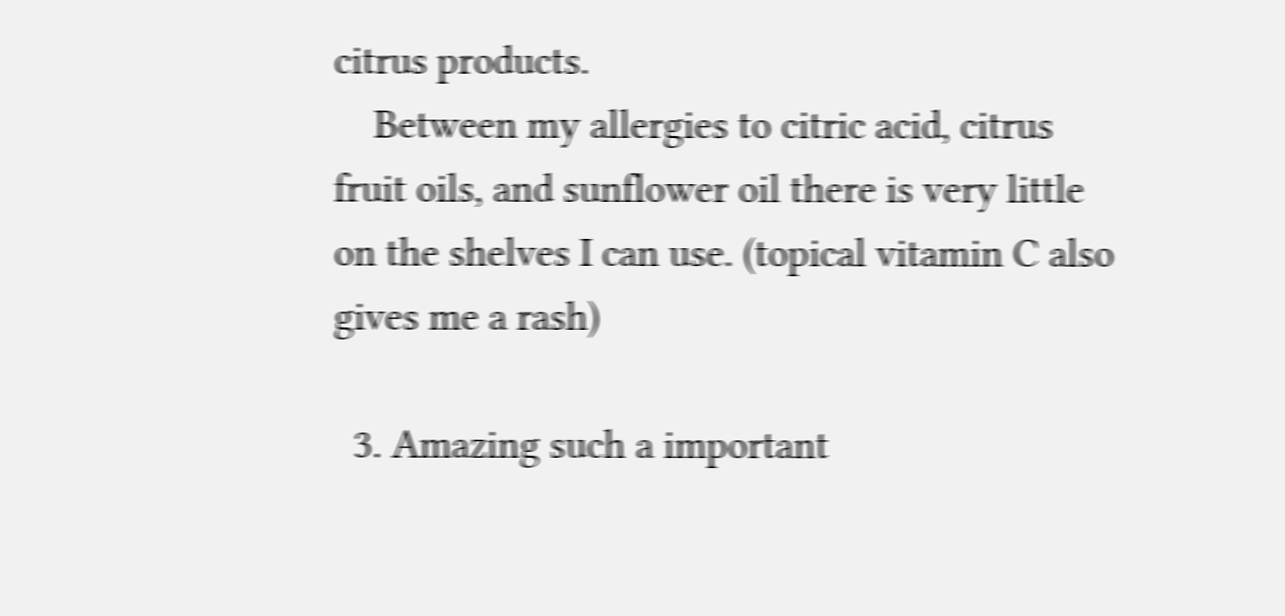citrus products.
    Between my allergies to citric acid, citrus fruit oils, and sunflower oil there is very little on the shelves I can use. (topical vitamin C also gives me a rash)

  3. Amazing such a important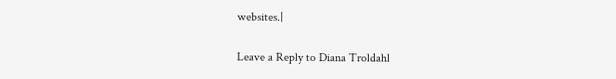websites.|

Leave a Reply to Diana Troldahl